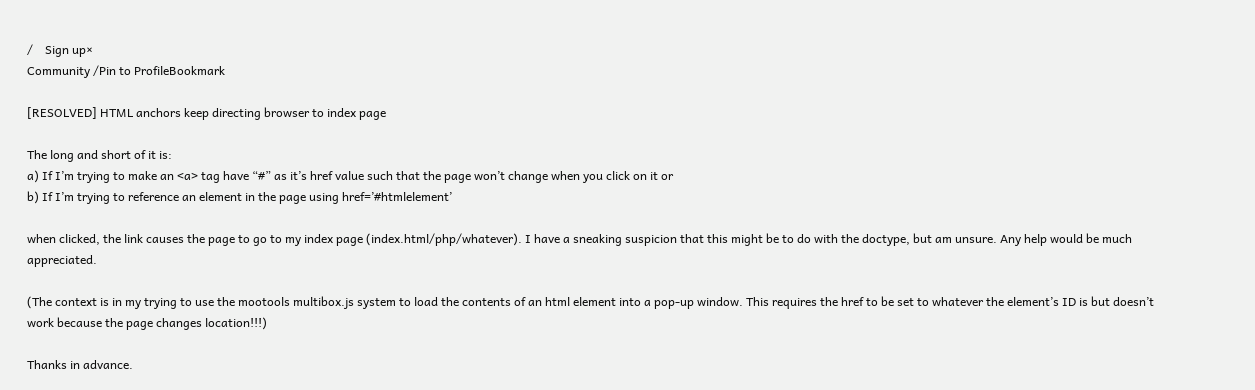/    Sign up×
Community /Pin to ProfileBookmark

[RESOLVED] HTML anchors keep directing browser to index page

The long and short of it is:
a) If I’m trying to make an <a> tag have “#” as it’s href value such that the page won’t change when you click on it or
b) If I’m trying to reference an element in the page using href=’#htmlelement’

when clicked, the link causes the page to go to my index page (index.html/php/whatever). I have a sneaking suspicion that this might be to do with the doctype, but am unsure. Any help would be much appreciated.

(The context is in my trying to use the mootools multibox.js system to load the contents of an html element into a pop-up window. This requires the href to be set to whatever the element’s ID is but doesn’t work because the page changes location!!!)

Thanks in advance.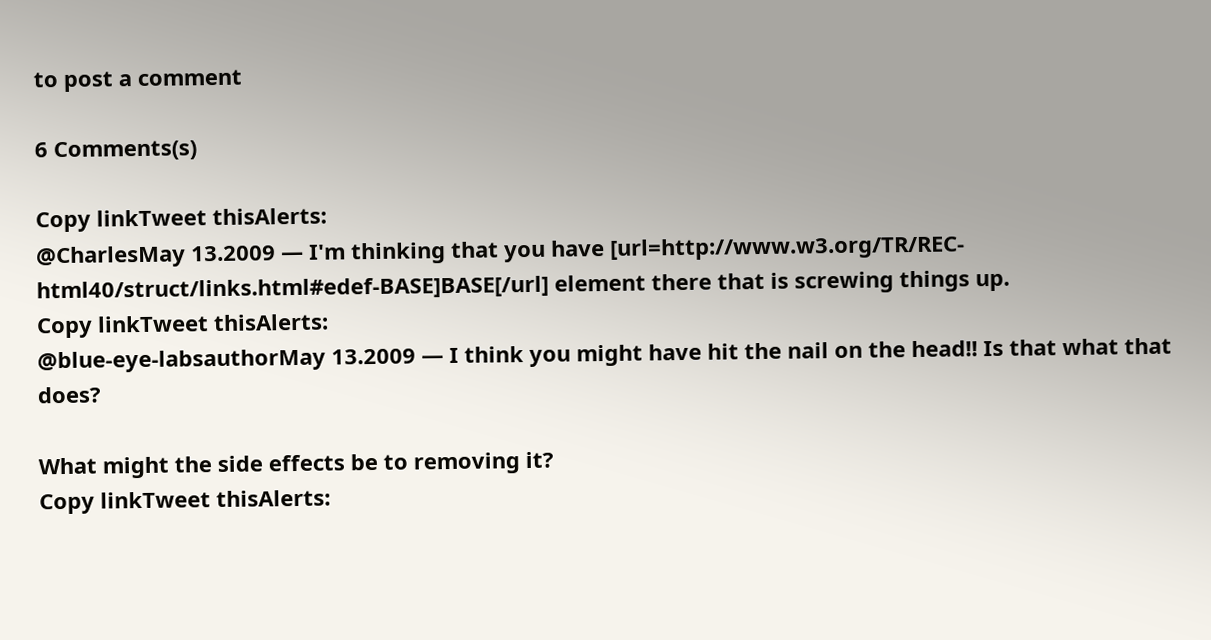to post a comment

6 Comments(s)

Copy linkTweet thisAlerts:
@CharlesMay 13.2009 — I'm thinking that you have [url=http://www.w3.org/TR/REC-html40/struct/links.html#edef-BASE]BASE[/url] element there that is screwing things up.
Copy linkTweet thisAlerts:
@blue-eye-labsauthorMay 13.2009 — I think you might have hit the nail on the head!! Is that what that does?

What might the side effects be to removing it?
Copy linkTweet thisAlerts: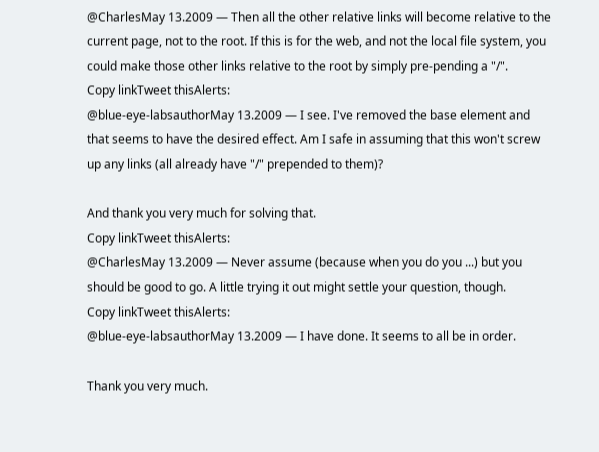@CharlesMay 13.2009 — Then all the other relative links will become relative to the current page, not to the root. If this is for the web, and not the local file system, you could make those other links relative to the root by simply pre-pending a "/".
Copy linkTweet thisAlerts:
@blue-eye-labsauthorMay 13.2009 — I see. I've removed the base element and that seems to have the desired effect. Am I safe in assuming that this won't screw up any links (all already have "/" prepended to them)?

And thank you very much for solving that.
Copy linkTweet thisAlerts:
@CharlesMay 13.2009 — Never assume (because when you do you ...) but you should be good to go. A little trying it out might settle your question, though.
Copy linkTweet thisAlerts:
@blue-eye-labsauthorMay 13.2009 — I have done. It seems to all be in order.

Thank you very much.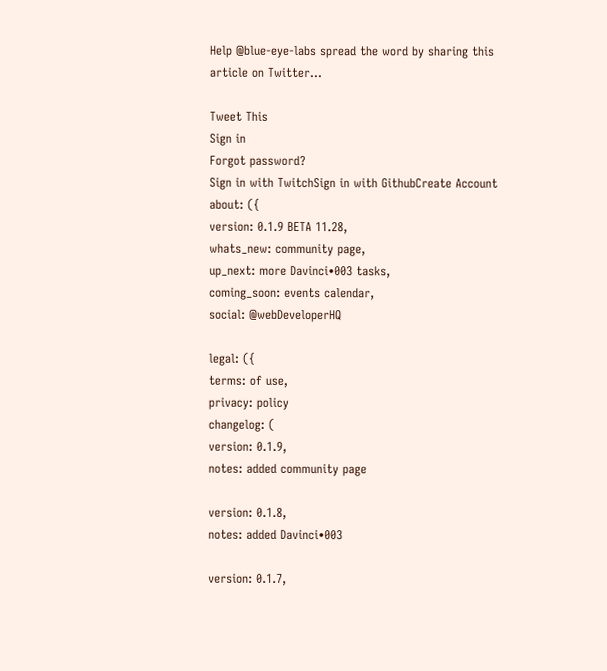Help @blue-eye-labs spread the word by sharing this article on Twitter...

Tweet This
Sign in
Forgot password?
Sign in with TwitchSign in with GithubCreate Account
about: ({
version: 0.1.9 BETA 11.28,
whats_new: community page,
up_next: more Davinci•003 tasks,
coming_soon: events calendar,
social: @webDeveloperHQ

legal: ({
terms: of use,
privacy: policy
changelog: (
version: 0.1.9,
notes: added community page

version: 0.1.8,
notes: added Davinci•003

version: 0.1.7,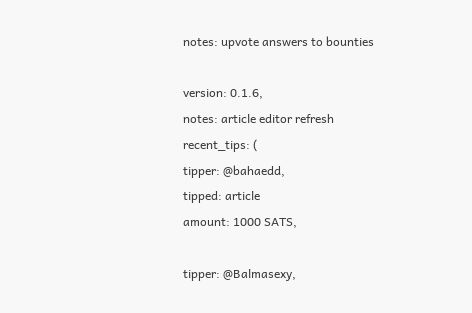notes: upvote answers to bounties

version: 0.1.6,
notes: article editor refresh
recent_tips: (
tipper: @bahaedd,
tipped: article
amount: 1000 SATS,

tipper: @Balmasexy,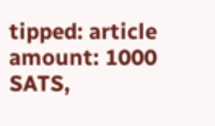tipped: article
amount: 1000 SATS,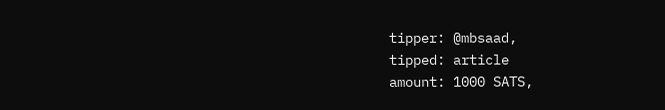tipper: @mbsaad,
tipped: article
amount: 1000 SATS,